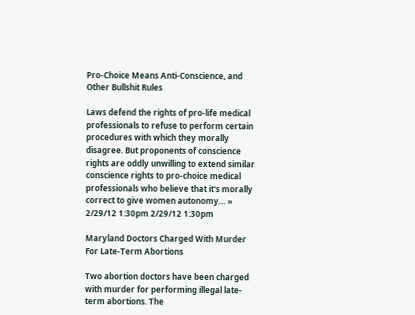Pro-Choice Means Anti-Conscience, and Other Bullshit Rules

Laws defend the rights of pro-life medical professionals to refuse to perform certain procedures with which they morally disagree. But proponents of conscience rights are oddly unwilling to extend similar conscience rights to pro-choice medical professionals who believe that it's morally correct to give women autonomy… » 2/29/12 1:30pm 2/29/12 1:30pm

Maryland Doctors Charged With Murder For Late-Term Abortions

Two abortion doctors have been charged with murder for performing illegal late-term abortions. The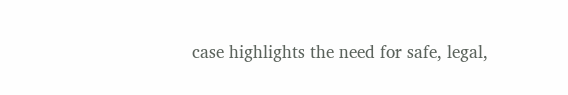case highlights the need for safe, legal,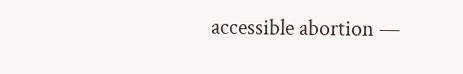accessible abortion —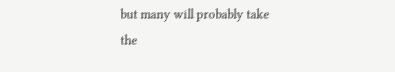but many will probably take the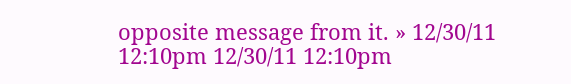opposite message from it. » 12/30/11 12:10pm 12/30/11 12:10pm